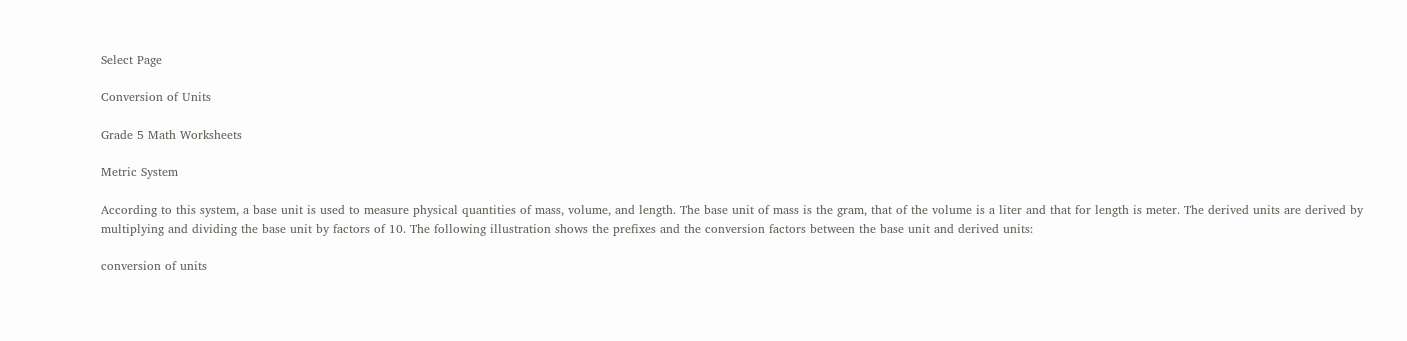Select Page

Conversion of Units

Grade 5 Math Worksheets

Metric System

According to this system, a base unit is used to measure physical quantities of mass, volume, and length. The base unit of mass is the gram, that of the volume is a liter and that for length is meter. The derived units are derived by multiplying and dividing the base unit by factors of 10. The following illustration shows the prefixes and the conversion factors between the base unit and derived units:

conversion of units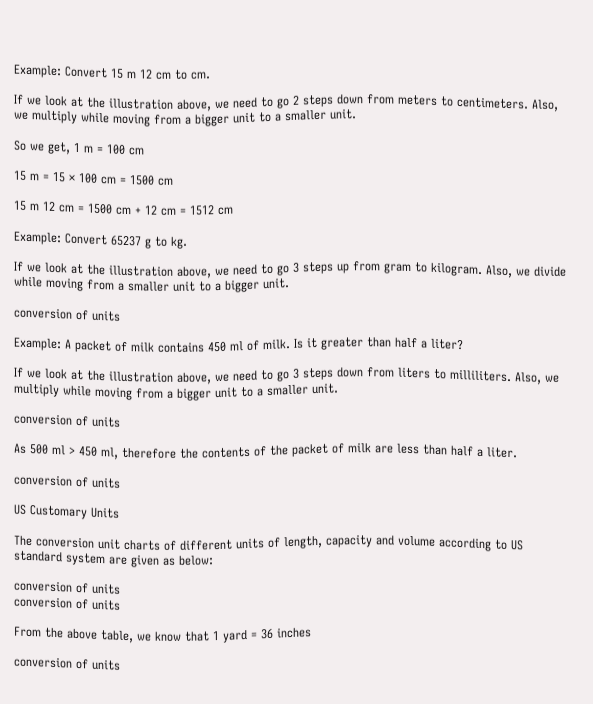Example: Convert 15 m 12 cm to cm.

If we look at the illustration above, we need to go 2 steps down from meters to centimeters. Also, we multiply while moving from a bigger unit to a smaller unit.

So we get, 1 m = 100 cm

15 m = 15 × 100 cm = 1500 cm

15 m 12 cm = 1500 cm + 12 cm = 1512 cm

Example: Convert 65237 g to kg.

If we look at the illustration above, we need to go 3 steps up from gram to kilogram. Also, we divide while moving from a smaller unit to a bigger unit.

conversion of units

Example: A packet of milk contains 450 ml of milk. Is it greater than half a liter?

If we look at the illustration above, we need to go 3 steps down from liters to milliliters. Also, we multiply while moving from a bigger unit to a smaller unit.

conversion of units

As 500 ml > 450 ml, therefore the contents of the packet of milk are less than half a liter.

conversion of units

US Customary Units

The conversion unit charts of different units of length, capacity and volume according to US standard system are given as below:

conversion of units
conversion of units

From the above table, we know that 1 yard = 36 inches

conversion of units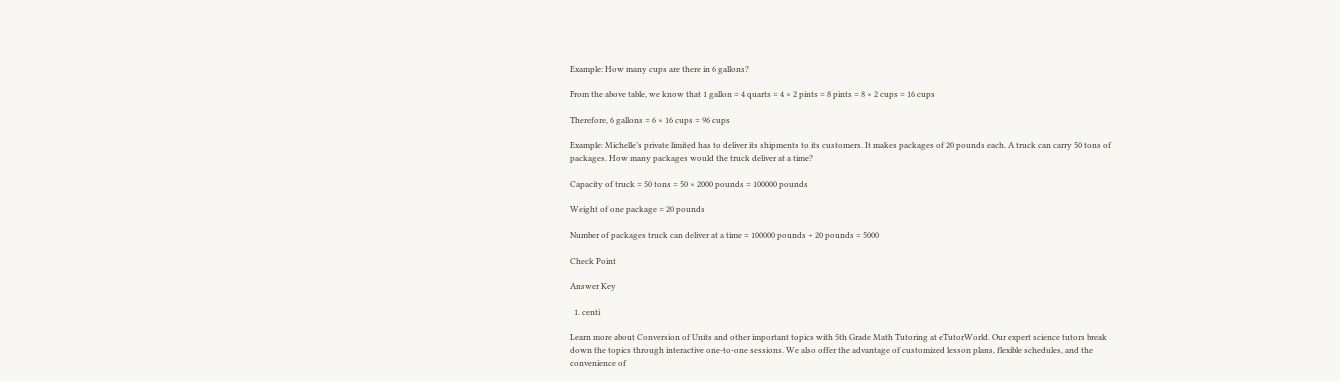Example: How many cups are there in 6 gallons?

From the above table, we know that 1 gallon = 4 quarts = 4 × 2 pints = 8 pints = 8 × 2 cups = 16 cups

Therefore, 6 gallons = 6 × 16 cups = 96 cups

Example: Michelle’s private limited has to deliver its shipments to its customers. It makes packages of 20 pounds each. A truck can carry 50 tons of packages. How many packages would the truck deliver at a time?

Capacity of truck = 50 tons = 50 × 2000 pounds = 100000 pounds

Weight of one package = 20 pounds

Number of packages truck can deliver at a time = 100000 pounds ÷ 20 pounds = 5000

Check Point

Answer Key

  1. centi

Learn more about Conversion of Units and other important topics with 5th Grade Math Tutoring at eTutorWorld. Our expert science tutors break down the topics through interactive one-to-one sessions. We also offer the advantage of customized lesson plans, flexible schedules, and the convenience of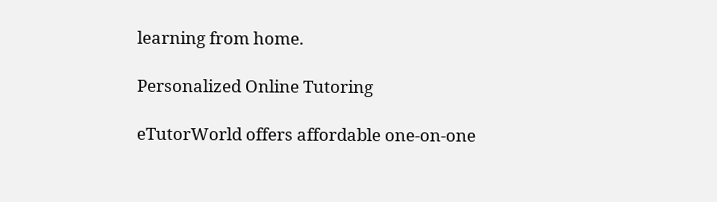learning from home.

Personalized Online Tutoring

eTutorWorld offers affordable one-on-one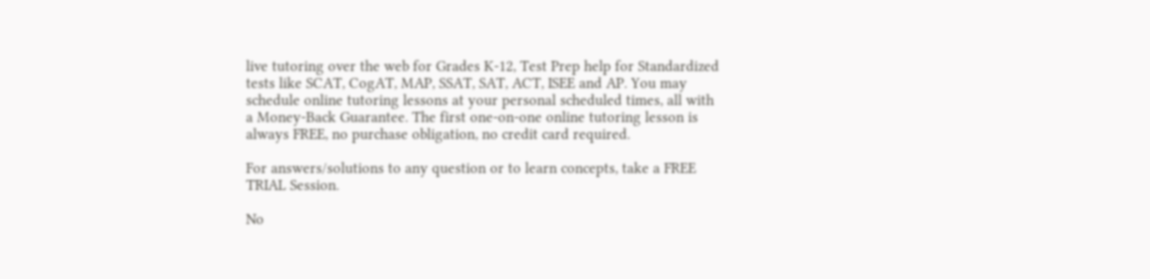live tutoring over the web for Grades K-12, Test Prep help for Standardized tests like SCAT, CogAT, MAP, SSAT, SAT, ACT, ISEE and AP. You may schedule online tutoring lessons at your personal scheduled times, all with a Money-Back Guarantee. The first one-on-one online tutoring lesson is always FREE, no purchase obligation, no credit card required.

For answers/solutions to any question or to learn concepts, take a FREE TRIAL Session.

No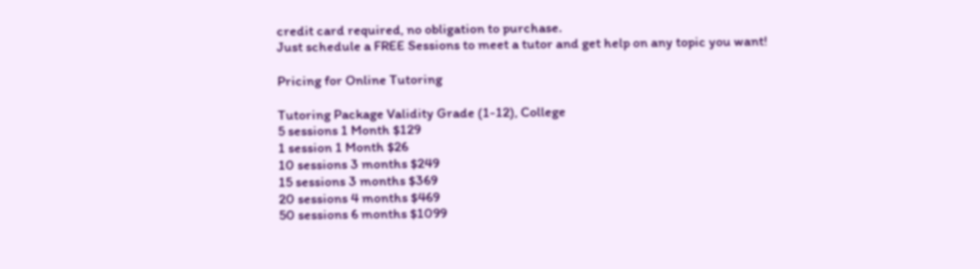credit card required, no obligation to purchase.
Just schedule a FREE Sessions to meet a tutor and get help on any topic you want!

Pricing for Online Tutoring

Tutoring Package Validity Grade (1-12), College
5 sessions 1 Month $129
1 session 1 Month $26
10 sessions 3 months $249
15 sessions 3 months $369
20 sessions 4 months $469
50 sessions 6 months $1099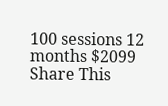100 sessions 12 months $2099
Share This